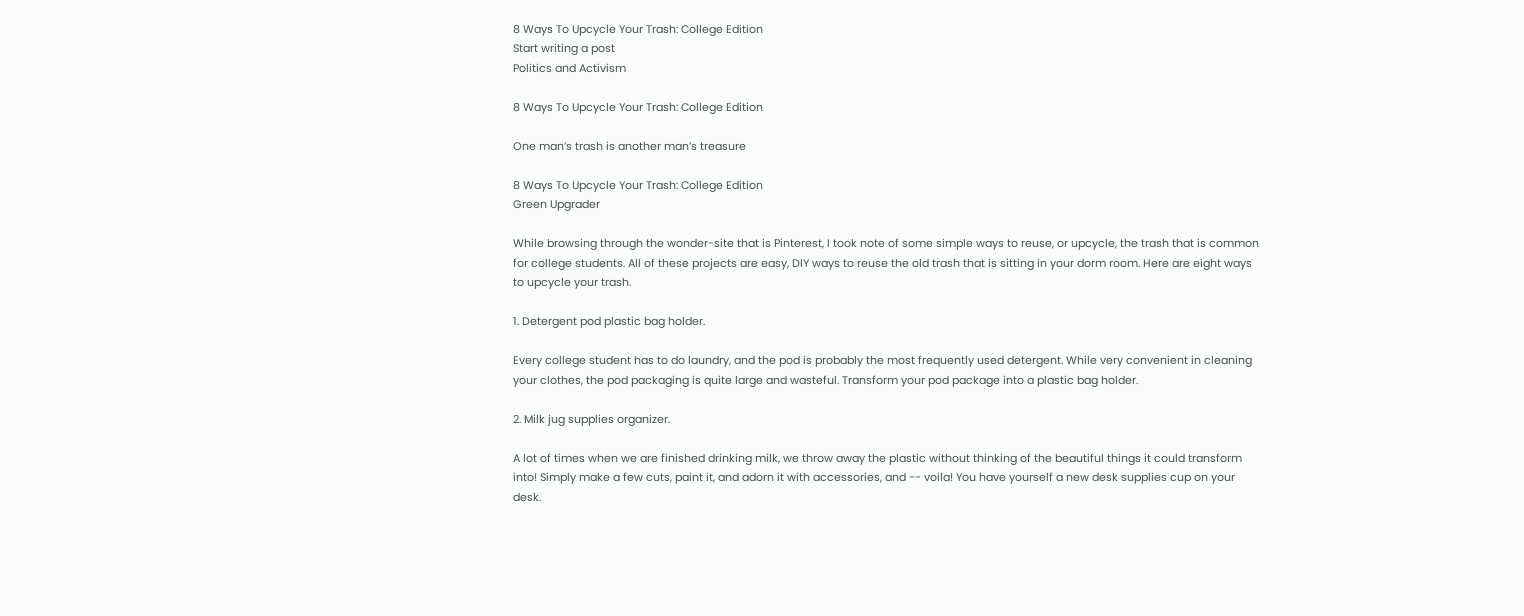8 Ways To Upcycle Your Trash: College Edition
Start writing a post
Politics and Activism

8 Ways To Upcycle Your Trash: College Edition

One man’s trash is another man’s treasure

8 Ways To Upcycle Your Trash: College Edition
Green Upgrader

While browsing through the wonder-site that is Pinterest, I took note of some simple ways to reuse, or upcycle, the trash that is common for college students. All of these projects are easy, DIY ways to reuse the old trash that is sitting in your dorm room. Here are eight ways to upcycle your trash.

1. Detergent pod plastic bag holder.

Every college student has to do laundry, and the pod is probably the most frequently used detergent. While very convenient in cleaning your clothes, the pod packaging is quite large and wasteful. Transform your pod package into a plastic bag holder.

2. Milk jug supplies organizer.

A lot of times when we are finished drinking milk, we throw away the plastic without thinking of the beautiful things it could transform into! Simply make a few cuts, paint it, and adorn it with accessories, and -- voila! You have yourself a new desk supplies cup on your desk.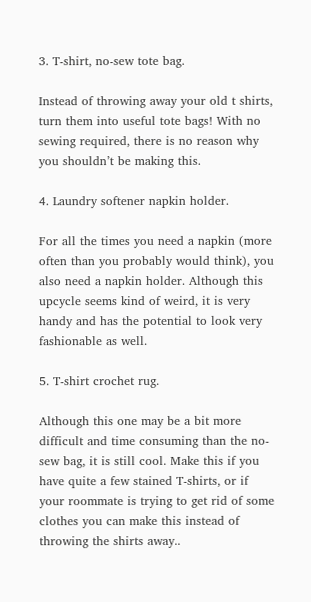3. T-shirt, no-sew tote bag.

Instead of throwing away your old t shirts, turn them into useful tote bags! With no sewing required, there is no reason why you shouldn’t be making this.

4. Laundry softener napkin holder.

For all the times you need a napkin (more often than you probably would think), you also need a napkin holder. Although this upcycle seems kind of weird, it is very handy and has the potential to look very fashionable as well.

5. T-shirt crochet rug.

Although this one may be a bit more difficult and time consuming than the no-sew bag, it is still cool. Make this if you have quite a few stained T-shirts, or if your roommate is trying to get rid of some clothes you can make this instead of throwing the shirts away..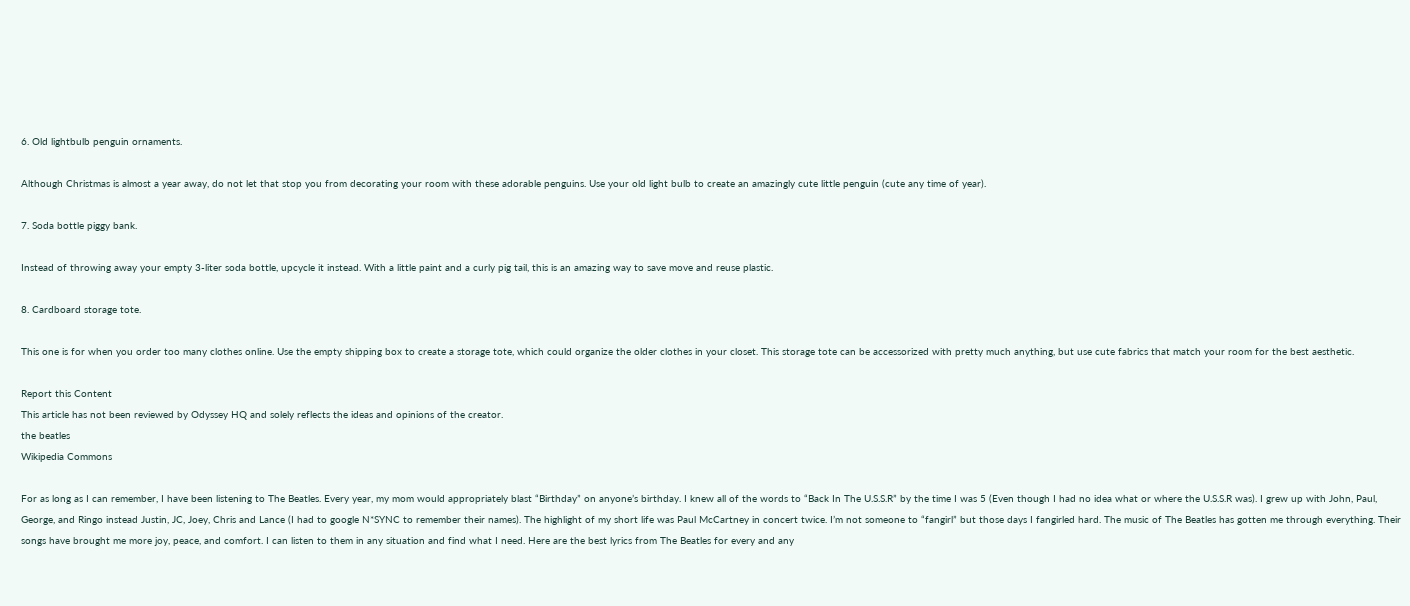6. Old lightbulb penguin ornaments.

Although Christmas is almost a year away, do not let that stop you from decorating your room with these adorable penguins. Use your old light bulb to create an amazingly cute little penguin (cute any time of year).

7. Soda bottle piggy bank.

Instead of throwing away your empty 3-liter soda bottle, upcycle it instead. With a little paint and a curly pig tail, this is an amazing way to save move and reuse plastic.

8. Cardboard storage tote.

This one is for when you order too many clothes online. Use the empty shipping box to create a storage tote, which could organize the older clothes in your closet. This storage tote can be accessorized with pretty much anything, but use cute fabrics that match your room for the best aesthetic.

Report this Content
This article has not been reviewed by Odyssey HQ and solely reflects the ideas and opinions of the creator.
the beatles
Wikipedia Commons

For as long as I can remember, I have been listening to The Beatles. Every year, my mom would appropriately blast “Birthday” on anyone’s birthday. I knew all of the words to “Back In The U.S.S.R” by the time I was 5 (Even though I had no idea what or where the U.S.S.R was). I grew up with John, Paul, George, and Ringo instead Justin, JC, Joey, Chris and Lance (I had to google N*SYNC to remember their names). The highlight of my short life was Paul McCartney in concert twice. I’m not someone to “fangirl” but those days I fangirled hard. The music of The Beatles has gotten me through everything. Their songs have brought me more joy, peace, and comfort. I can listen to them in any situation and find what I need. Here are the best lyrics from The Beatles for every and any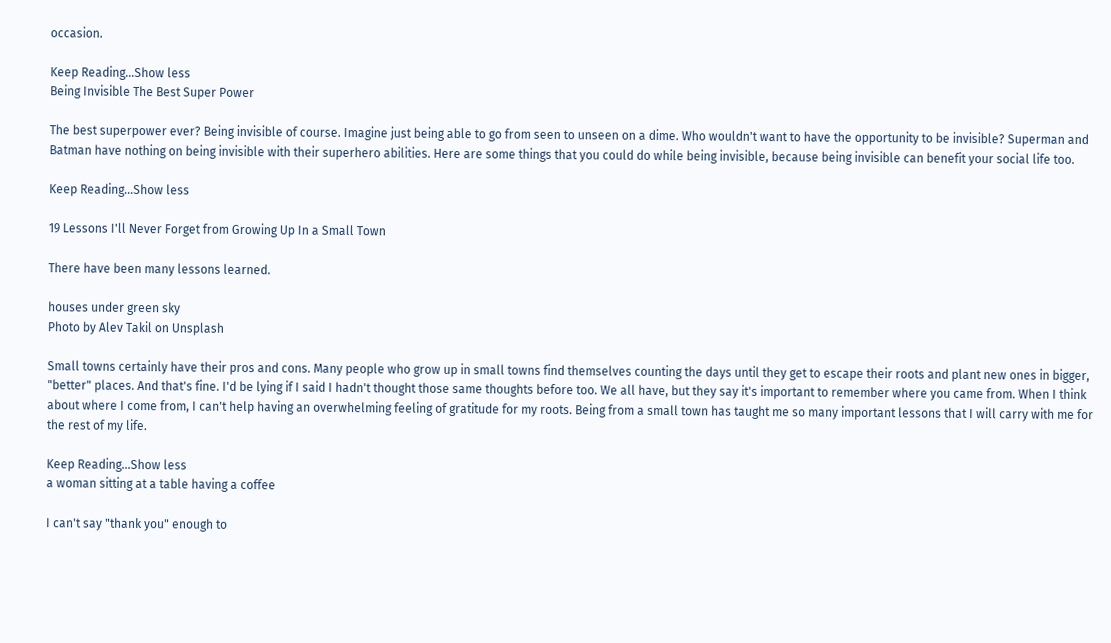occasion.

Keep Reading...Show less
Being Invisible The Best Super Power

The best superpower ever? Being invisible of course. Imagine just being able to go from seen to unseen on a dime. Who wouldn't want to have the opportunity to be invisible? Superman and Batman have nothing on being invisible with their superhero abilities. Here are some things that you could do while being invisible, because being invisible can benefit your social life too.

Keep Reading...Show less

19 Lessons I'll Never Forget from Growing Up In a Small Town

There have been many lessons learned.

houses under green sky
Photo by Alev Takil on Unsplash

Small towns certainly have their pros and cons. Many people who grow up in small towns find themselves counting the days until they get to escape their roots and plant new ones in bigger, "better" places. And that's fine. I'd be lying if I said I hadn't thought those same thoughts before too. We all have, but they say it's important to remember where you came from. When I think about where I come from, I can't help having an overwhelming feeling of gratitude for my roots. Being from a small town has taught me so many important lessons that I will carry with me for the rest of my life.

Keep Reading...Show less
a woman sitting at a table having a coffee

I can't say "thank you" enough to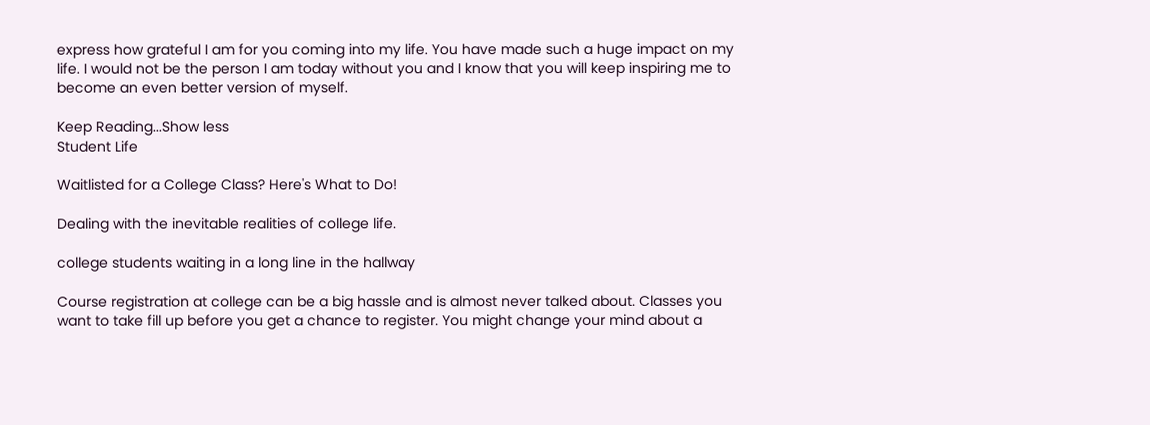express how grateful I am for you coming into my life. You have made such a huge impact on my life. I would not be the person I am today without you and I know that you will keep inspiring me to become an even better version of myself.

Keep Reading...Show less
Student Life

Waitlisted for a College Class? Here's What to Do!

Dealing with the inevitable realities of college life.

college students waiting in a long line in the hallway

Course registration at college can be a big hassle and is almost never talked about. Classes you want to take fill up before you get a chance to register. You might change your mind about a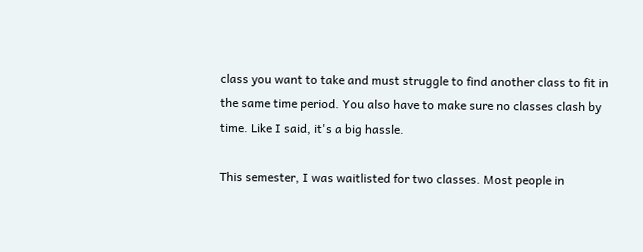class you want to take and must struggle to find another class to fit in the same time period. You also have to make sure no classes clash by time. Like I said, it's a big hassle.

This semester, I was waitlisted for two classes. Most people in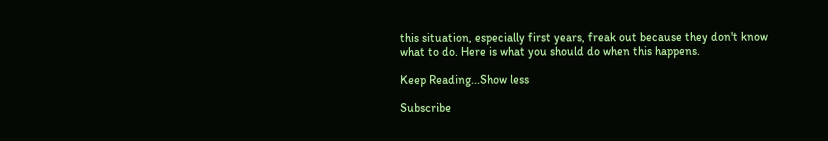this situation, especially first years, freak out because they don't know what to do. Here is what you should do when this happens.

Keep Reading...Show less

Subscribe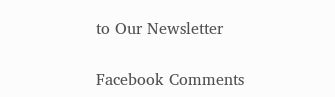to Our Newsletter

Facebook Comments